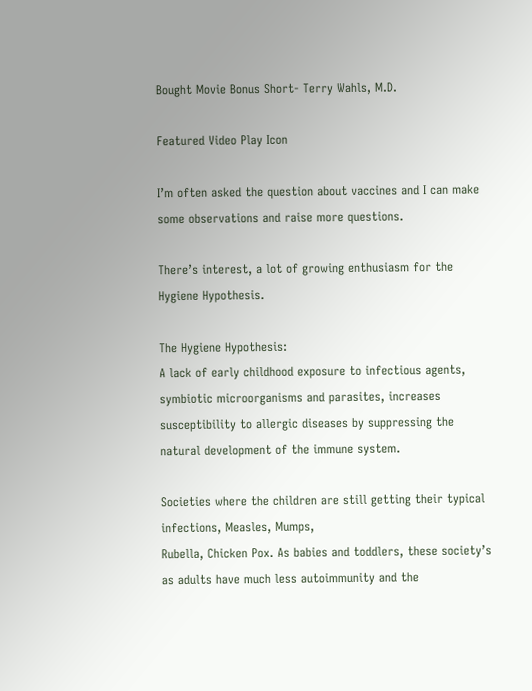Bought Movie Bonus Short- Terry Wahls, M.D.

Featured Video Play Icon

I’m often asked the question about vaccines and I can make some observations and raise more questions.

There’s interest, a lot of growing enthusiasm for the Hygiene Hypothesis.

The Hygiene Hypothesis:
A lack of early childhood exposure to infectious agents, symbiotic microorganisms and parasites, increases susceptibility to allergic diseases by suppressing the natural development of the immune system.

Societies where the children are still getting their typical infections, Measles, Mumps,
Rubella, Chicken Pox. As babies and toddlers, these society’s as adults have much less autoimmunity and the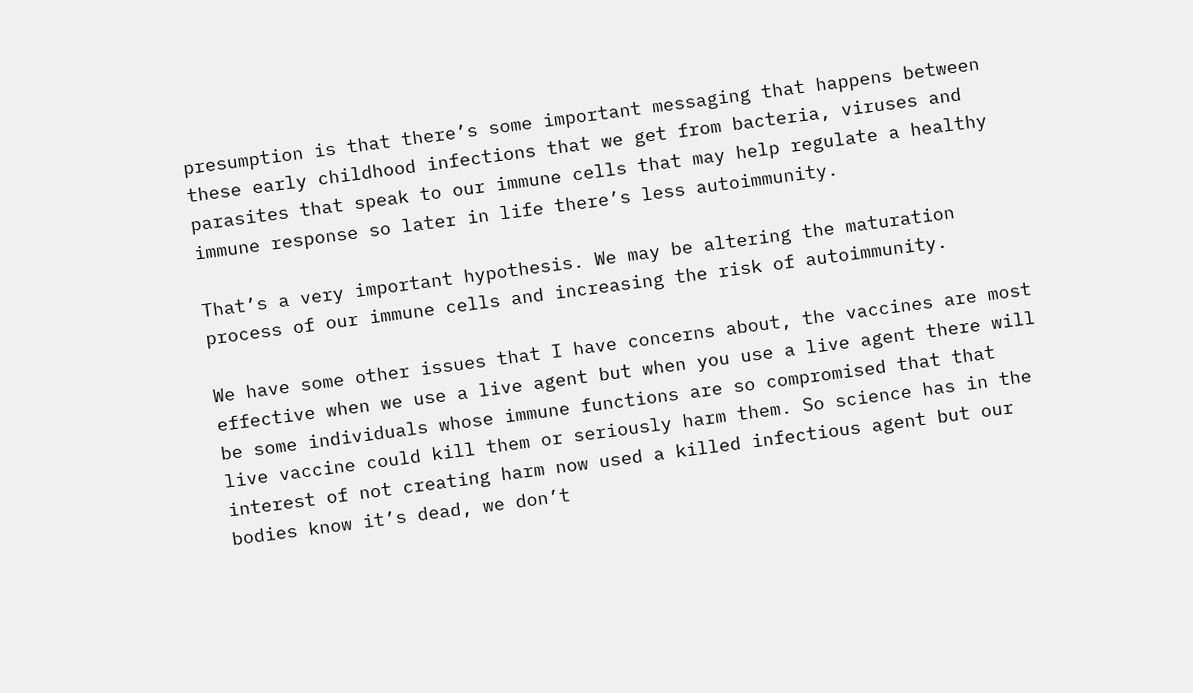presumption is that there’s some important messaging that happens between these early childhood infections that we get from bacteria, viruses and parasites that speak to our immune cells that may help regulate a healthy immune response so later in life there’s less autoimmunity.

That’s a very important hypothesis. We may be altering the maturation process of our immune cells and increasing the risk of autoimmunity.

We have some other issues that I have concerns about, the vaccines are most effective when we use a live agent but when you use a live agent there will be some individuals whose immune functions are so compromised that that live vaccine could kill them or seriously harm them. So science has in the interest of not creating harm now used a killed infectious agent but our bodies know it’s dead, we don’t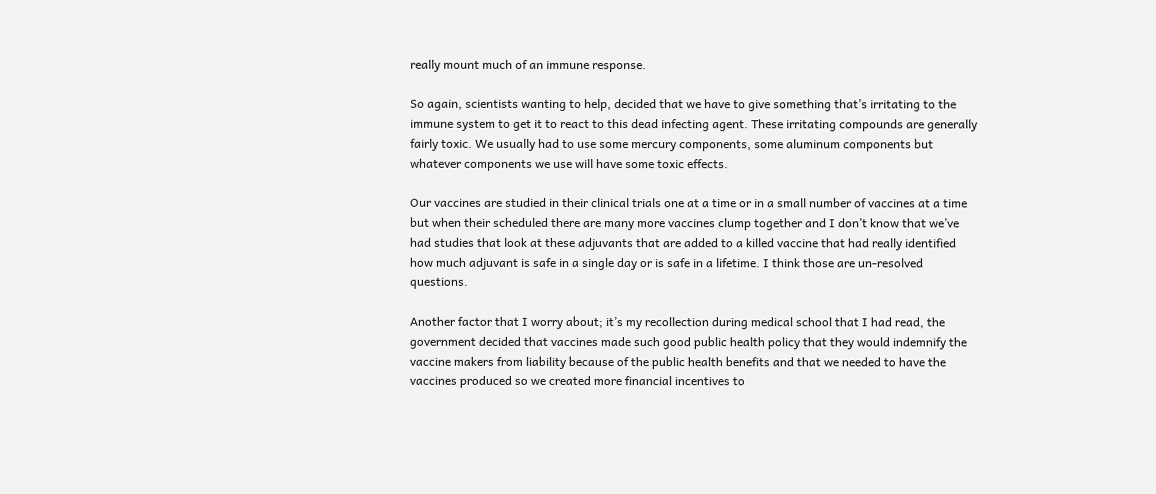really mount much of an immune response.

So again, scientists wanting to help, decided that we have to give something that’s irritating to the immune system to get it to react to this dead infecting agent. These irritating compounds are generally fairly toxic. We usually had to use some mercury components, some aluminum components but whatever components we use will have some toxic effects.

Our vaccines are studied in their clinical trials one at a time or in a small number of vaccines at a time but when their scheduled there are many more vaccines clump together and I don’t know that we’ve had studies that look at these adjuvants that are added to a killed vaccine that had really identified how much adjuvant is safe in a single day or is safe in a lifetime. I think those are un-resolved questions.

Another factor that I worry about; it’s my recollection during medical school that I had read, the government decided that vaccines made such good public health policy that they would indemnify the vaccine makers from liability because of the public health benefits and that we needed to have the vaccines produced so we created more financial incentives to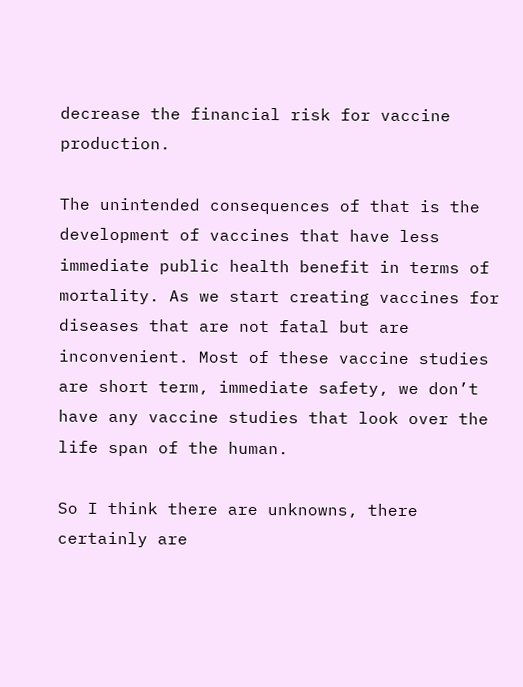decrease the financial risk for vaccine production.

The unintended consequences of that is the development of vaccines that have less immediate public health benefit in terms of mortality. As we start creating vaccines for diseases that are not fatal but are inconvenient. Most of these vaccine studies are short term, immediate safety, we don’t have any vaccine studies that look over the life span of the human.

So I think there are unknowns, there certainly are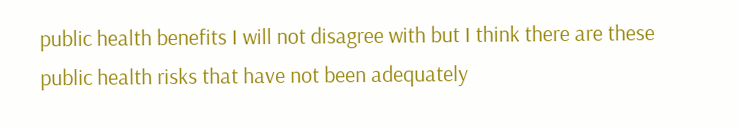public health benefits I will not disagree with but I think there are these public health risks that have not been adequately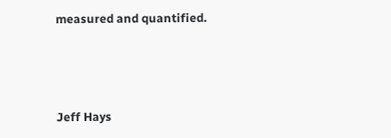measured and quantified.



Jeff Hays